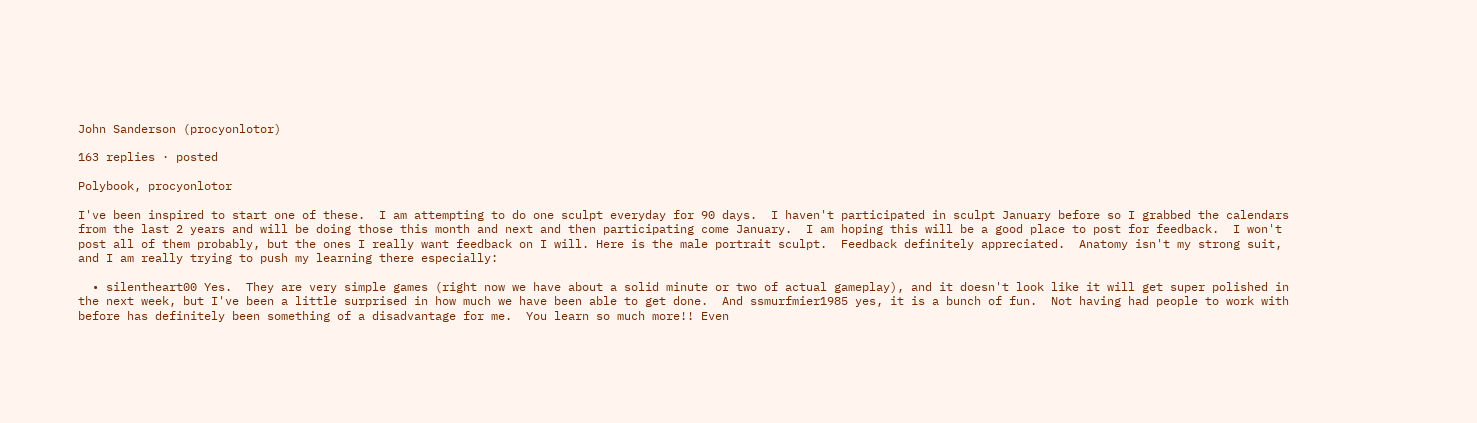John Sanderson (procyonlotor)

163 replies · posted

Polybook, procyonlotor

I've been inspired to start one of these.  I am attempting to do one sculpt everyday for 90 days.  I haven't participated in sculpt January before so I grabbed the calendars from the last 2 years and will be doing those this month and next and then participating come January.  I am hoping this will be a good place to post for feedback.  I won't post all of them probably, but the ones I really want feedback on I will. Here is the male portrait sculpt.  Feedback definitely appreciated.  Anatomy isn't my strong suit, and I am really trying to push my learning there especially:

  • silentheart00 Yes.  They are very simple games (right now we have about a solid minute or two of actual gameplay), and it doesn't look like it will get super polished in the next week, but I've been a little surprised in how much we have been able to get done.  And ssmurfmier1985 yes, it is a bunch of fun.  Not having had people to work with before has definitely been something of a disadvantage for me.  You learn so much more!! Even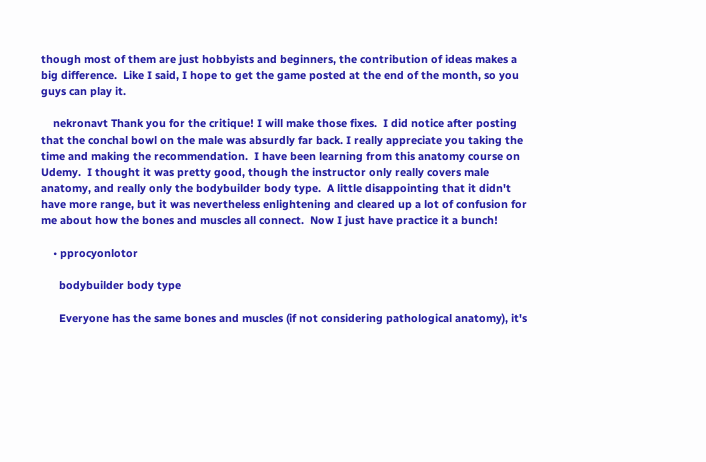though most of them are just hobbyists and beginners, the contribution of ideas makes a big difference.  Like I said, I hope to get the game posted at the end of the month, so you guys can play it.

    nekronavt Thank you for the critique! I will make those fixes.  I did notice after posting that the conchal bowl on the male was absurdly far back. I really appreciate you taking the time and making the recommendation.  I have been learning from this anatomy course on Udemy.  I thought it was pretty good, though the instructor only really covers male anatomy, and really only the bodybuilder body type.  A little disappointing that it didn't have more range, but it was nevertheless enlightening and cleared up a lot of confusion for me about how the bones and muscles all connect.  Now I just have practice it a bunch!

    • pprocyonlotor

      bodybuilder body type

      Everyone has the same bones and muscles (if not considering pathological anatomy), it's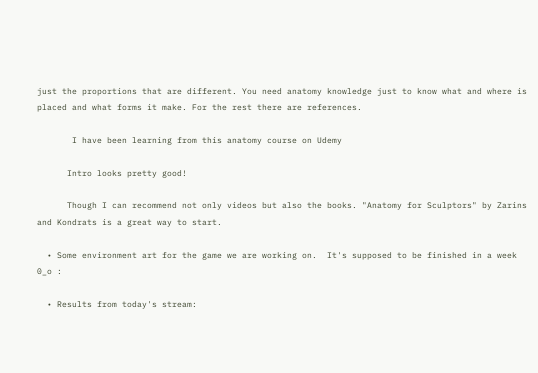just the proportions that are different. You need anatomy knowledge just to know what and where is placed and what forms it make. For the rest there are references.

       I have been learning from this anatomy course on Udemy

      Intro looks pretty good!

      Though I can recommend not only videos but also the books. "Anatomy for Sculptors" by Zarins and Kondrats is a great way to start.

  • Some environment art for the game we are working on.  It's supposed to be finished in a week 0_o :

  • Results from today's stream: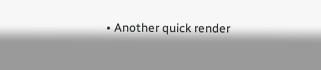• Another quick render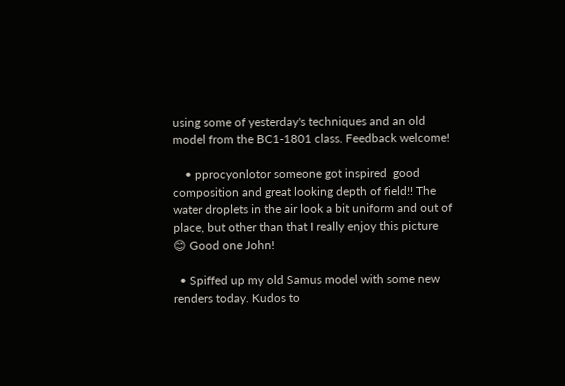using some of yesterday's techniques and an old model from the BC1-1801 class. Feedback welcome!

    • pprocyonlotor someone got inspired  good composition and great looking depth of field!! The water droplets in the air look a bit uniform and out of place, but other than that I really enjoy this picture 😊 Good one John!

  • Spiffed up my old Samus model with some new renders today. Kudos to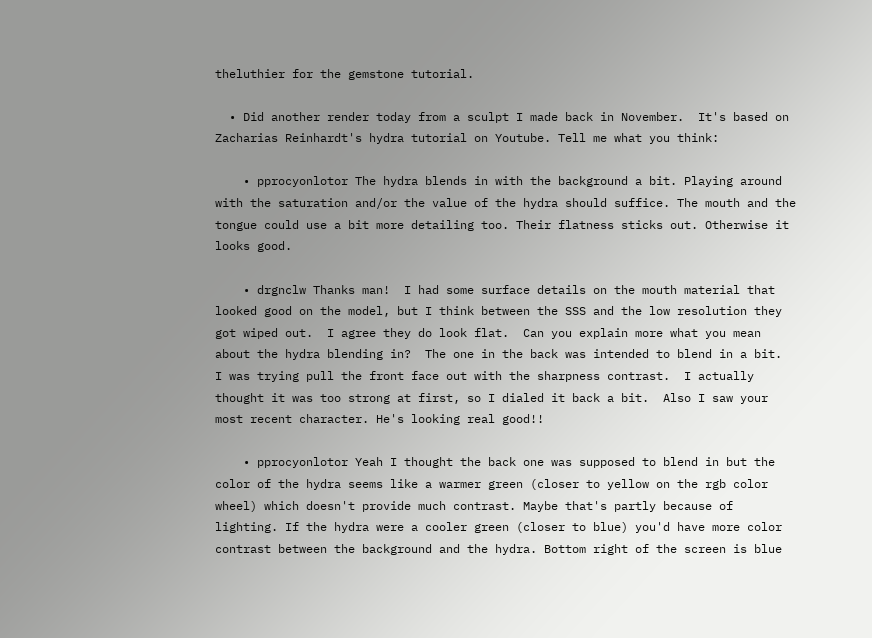theluthier for the gemstone tutorial.

  • Did another render today from a sculpt I made back in November.  It's based on Zacharias Reinhardt's hydra tutorial on Youtube. Tell me what you think:

    • pprocyonlotor The hydra blends in with the background a bit. Playing around with the saturation and/or the value of the hydra should suffice. The mouth and the tongue could use a bit more detailing too. Their flatness sticks out. Otherwise it looks good.

    • drgnclw Thanks man!  I had some surface details on the mouth material that looked good on the model, but I think between the SSS and the low resolution they got wiped out.  I agree they do look flat.  Can you explain more what you mean about the hydra blending in?  The one in the back was intended to blend in a bit.  I was trying pull the front face out with the sharpness contrast.  I actually thought it was too strong at first, so I dialed it back a bit.  Also I saw your most recent character. He's looking real good!!

    • pprocyonlotor Yeah I thought the back one was supposed to blend in but the color of the hydra seems like a warmer green (closer to yellow on the rgb color wheel) which doesn't provide much contrast. Maybe that's partly because of lighting. If the hydra were a cooler green (closer to blue) you'd have more color contrast between the background and the hydra. Bottom right of the screen is blue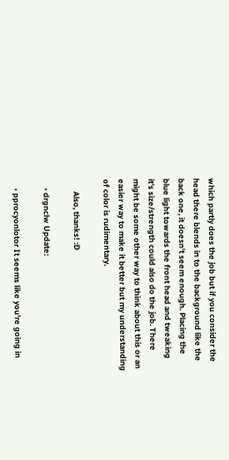which partly does the job but if you consider the head there blends in to the background like the back one, it doesn't seem enough. Placing the blue light towards the front head and tweaking it's size/strength could also do the job. There might be some other way to think about this or an easier way to make it better but my understanding of color is rudimentary.

      Also, thanks! :D

    • drgnclw Update:

    • pprocyonlotor It seems like you're going in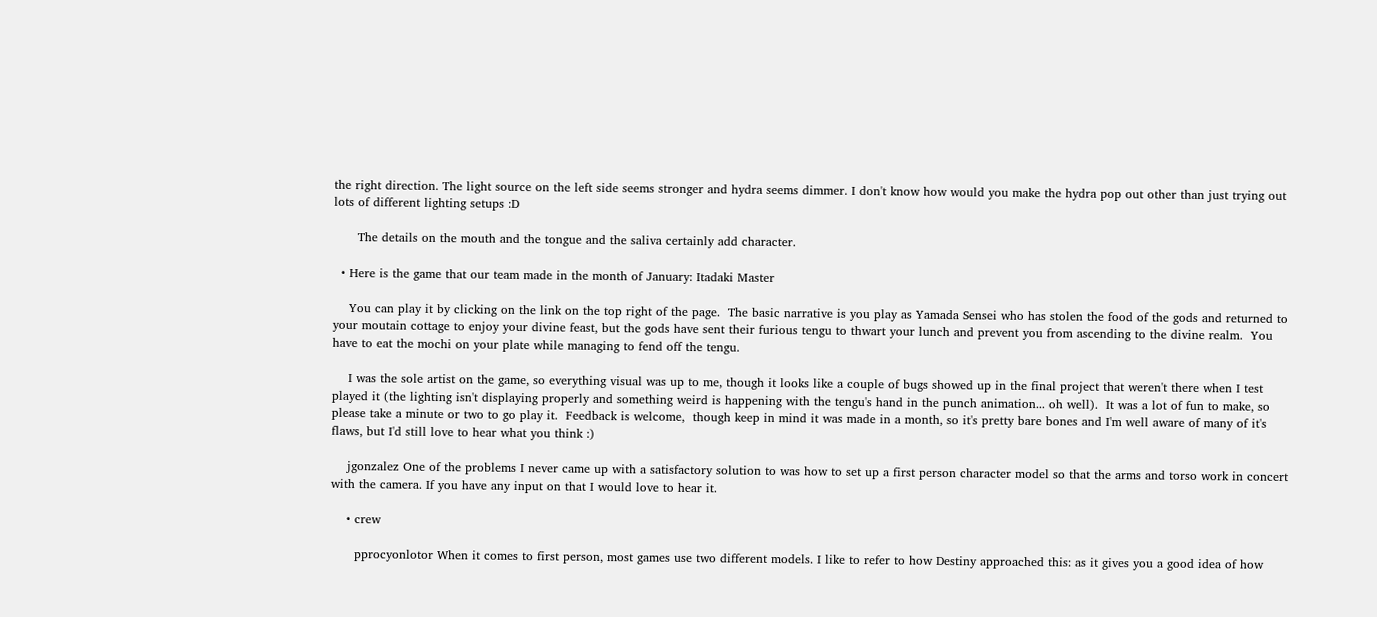the right direction. The light source on the left side seems stronger and hydra seems dimmer. I don't know how would you make the hydra pop out other than just trying out lots of different lighting setups :D

      The details on the mouth and the tongue and the saliva certainly add character.

  • Here is the game that our team made in the month of January: Itadaki Master

    You can play it by clicking on the link on the top right of the page.  The basic narrative is you play as Yamada Sensei who has stolen the food of the gods and returned to your moutain cottage to enjoy your divine feast, but the gods have sent their furious tengu to thwart your lunch and prevent you from ascending to the divine realm.  You have to eat the mochi on your plate while managing to fend off the tengu.

    I was the sole artist on the game, so everything visual was up to me, though it looks like a couple of bugs showed up in the final project that weren't there when I test played it (the lighting isn't displaying properly and something weird is happening with the tengu's hand in the punch animation... oh well).  It was a lot of fun to make, so please take a minute or two to go play it.  Feedback is welcome,  though keep in mind it was made in a month, so it's pretty bare bones and I'm well aware of many of it's flaws, but I'd still love to hear what you think :)

    jgonzalez One of the problems I never came up with a satisfactory solution to was how to set up a first person character model so that the arms and torso work in concert with the camera. If you have any input on that I would love to hear it.

    • crew

      pprocyonlotor When it comes to first person, most games use two different models. I like to refer to how Destiny approached this: as it gives you a good idea of how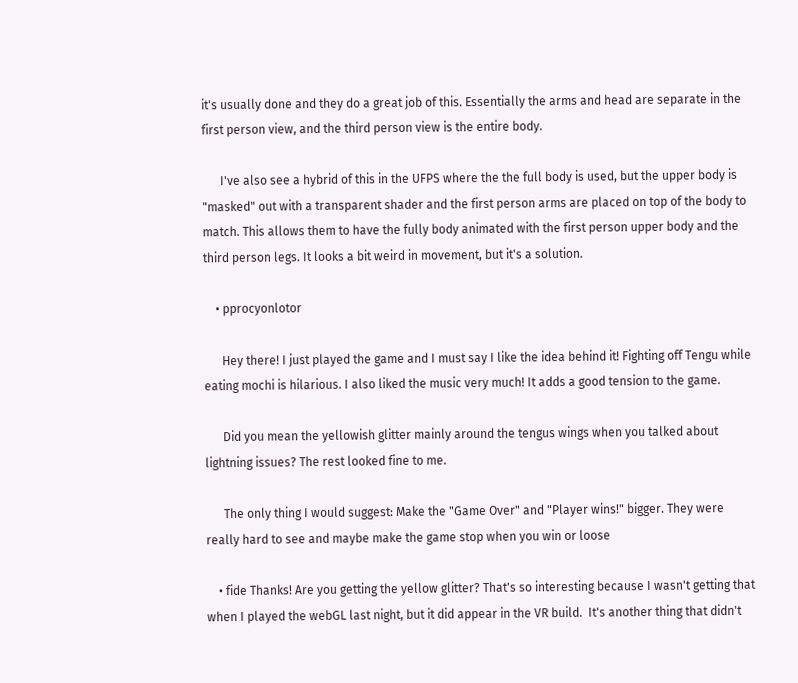it's usually done and they do a great job of this. Essentially the arms and head are separate in the first person view, and the third person view is the entire body.

      I've also see a hybrid of this in the UFPS where the the full body is used, but the upper body is "masked" out with a transparent shader and the first person arms are placed on top of the body to match. This allows them to have the fully body animated with the first person upper body and the third person legs. It looks a bit weird in movement, but it's a solution.

    • pprocyonlotor

      Hey there! I just played the game and I must say I like the idea behind it! Fighting off Tengu while eating mochi is hilarious. I also liked the music very much! It adds a good tension to the game.

      Did you mean the yellowish glitter mainly around the tengus wings when you talked about lightning issues? The rest looked fine to me.

      The only thing I would suggest: Make the "Game Over" and "Player wins!" bigger. They were really hard to see and maybe make the game stop when you win or loose

    • fide Thanks! Are you getting the yellow glitter? That's so interesting because I wasn't getting that when I played the webGL last night, but it did appear in the VR build.  It's another thing that didn't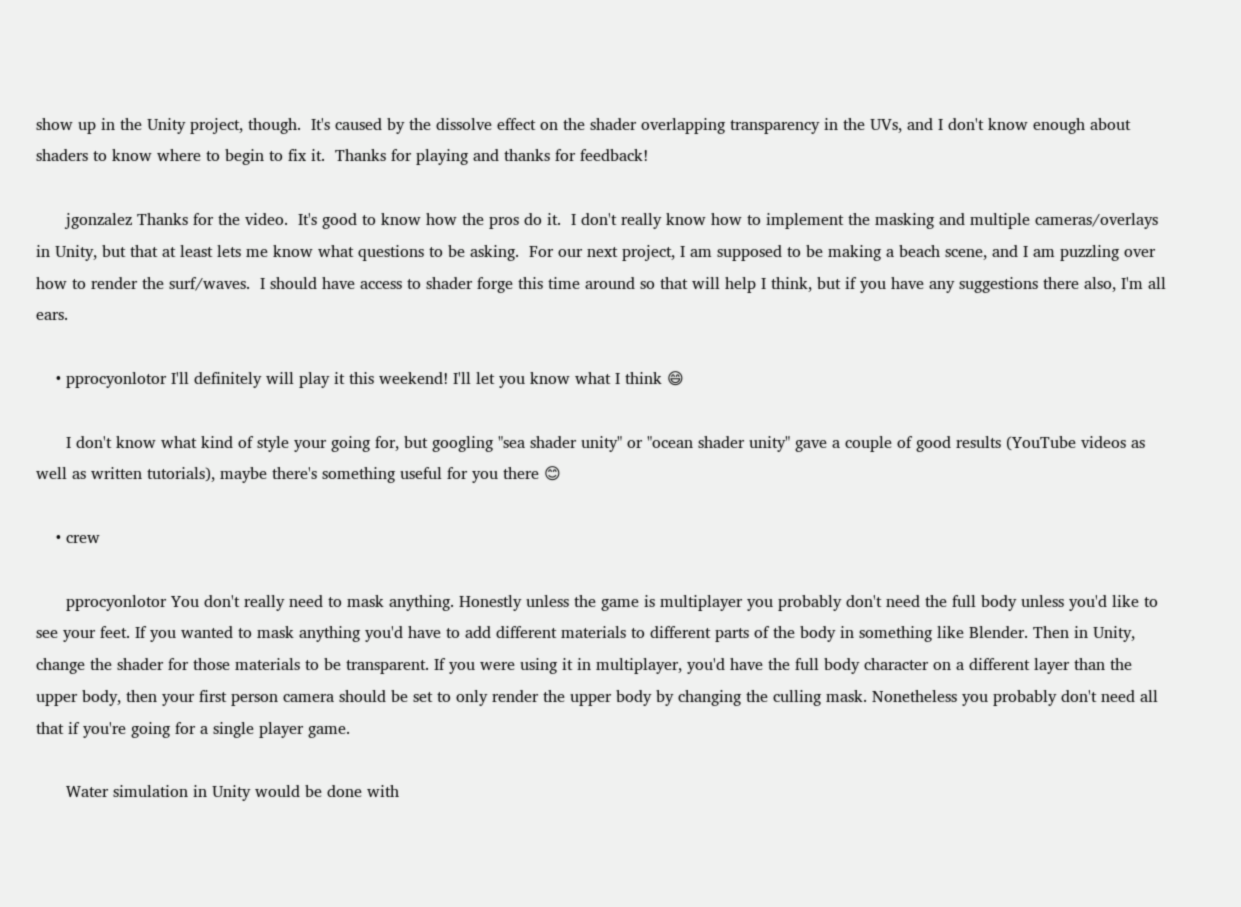show up in the Unity project, though.  It's caused by the dissolve effect on the shader overlapping transparency in the UVs, and I don't know enough about shaders to know where to begin to fix it.  Thanks for playing and thanks for feedback!

      jgonzalez Thanks for the video.  It's good to know how the pros do it.  I don't really know how to implement the masking and multiple cameras/overlays in Unity, but that at least lets me know what questions to be asking.  For our next project, I am supposed to be making a beach scene, and I am puzzling over how to render the surf/waves.  I should have access to shader forge this time around so that will help I think, but if you have any suggestions there also, I'm all ears.

    • pprocyonlotor I'll definitely will play it this weekend! I'll let you know what I think 😄

      I don't know what kind of style your going for, but googling "sea shader unity" or "ocean shader unity" gave a couple of good results (YouTube videos as well as written tutorials), maybe there's something useful for you there 😊

    • crew

      pprocyonlotor You don't really need to mask anything. Honestly unless the game is multiplayer you probably don't need the full body unless you'd like to see your feet. If you wanted to mask anything you'd have to add different materials to different parts of the body in something like Blender. Then in Unity, change the shader for those materials to be transparent. If you were using it in multiplayer, you'd have the full body character on a different layer than the upper body, then your first person camera should be set to only render the upper body by changing the culling mask. Nonetheless you probably don't need all that if you're going for a single player game.

      Water simulation in Unity would be done with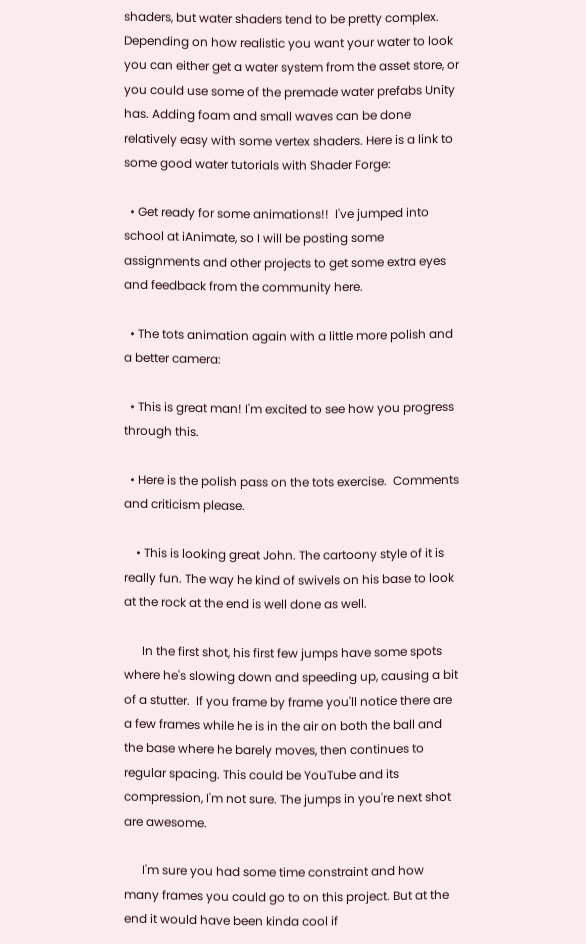shaders, but water shaders tend to be pretty complex. Depending on how realistic you want your water to look you can either get a water system from the asset store, or you could use some of the premade water prefabs Unity has. Adding foam and small waves can be done relatively easy with some vertex shaders. Here is a link to some good water tutorials with Shader Forge:

  • Get ready for some animations!!  I've jumped into school at iAnimate, so I will be posting some assignments and other projects to get some extra eyes and feedback from the community here.

  • The tots animation again with a little more polish and a better camera:

  • This is great man! I'm excited to see how you progress through this.

  • Here is the polish pass on the tots exercise.  Comments and criticism please.

    • This is looking great John. The cartoony style of it is really fun. The way he kind of swivels on his base to look at the rock at the end is well done as well.

      In the first shot, his first few jumps have some spots where he's slowing down and speeding up, causing a bit of a stutter.  If you frame by frame you'll notice there are a few frames while he is in the air on both the ball and the base where he barely moves, then continues to regular spacing. This could be YouTube and its compression, I'm not sure. The jumps in you're next shot are awesome.

      I'm sure you had some time constraint and how many frames you could go to on this project. But at the end it would have been kinda cool if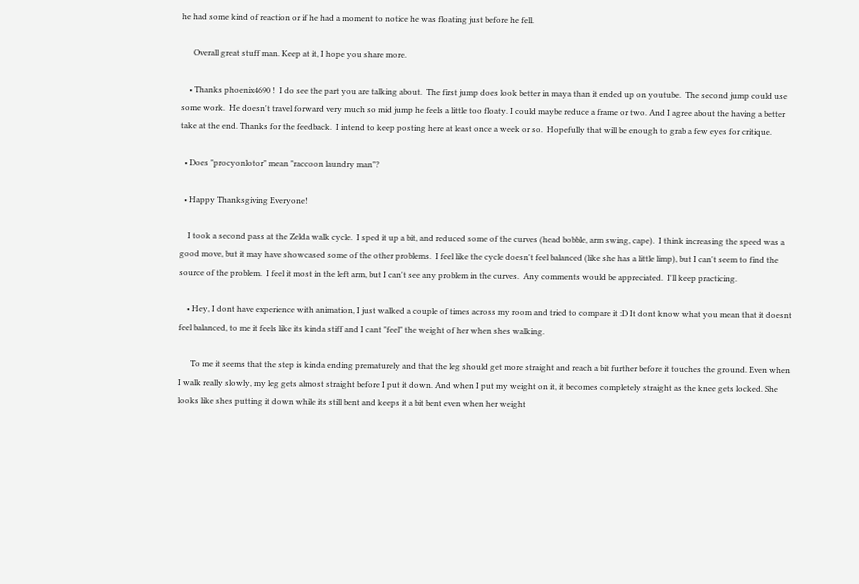he had some kind of reaction or if he had a moment to notice he was floating just before he fell.

      Overall great stuff man. Keep at it, I hope you share more.

    • Thanks phoenix4690 !  I do see the part you are talking about.  The first jump does look better in maya than it ended up on youtube.  The second jump could use some work.  He doesn't travel forward very much so mid jump he feels a little too floaty. I could maybe reduce a frame or two. And I agree about the having a better take at the end. Thanks for the feedback.  I intend to keep posting here at least once a week or so.  Hopefully that will be enough to grab a few eyes for critique.

  • Does "procyonlotor" mean "raccoon laundry man"?

  • Happy Thanksgiving Everyone!

    I took a second pass at the Zelda walk cycle.  I sped it up a bit, and reduced some of the curves (head bobble, arm swing, cape).  I think increasing the speed was a good move, but it may have showcased some of the other problems.  I feel like the cycle doesn't feel balanced (like she has a little limp), but I can't seem to find the source of the problem.  I feel it most in the left arm, but I can't see any problem in the curves.  Any comments would be appreciated.  I'll keep practicing.

    • Hey, I dont have experience with animation, I just walked a couple of times across my room and tried to compare it :D It dont know what you mean that it doesnt feel balanced, to me it feels like its kinda stiff and I cant "feel" the weight of her when shes walking.

      To me it seems that the step is kinda ending prematurely and that the leg should get more straight and reach a bit further before it touches the ground. Even when I walk really slowly, my leg gets almost straight before I put it down. And when I put my weight on it, it becomes completely straight as the knee gets locked. She looks like shes putting it down while its still bent and keeps it a bit bent even when her weight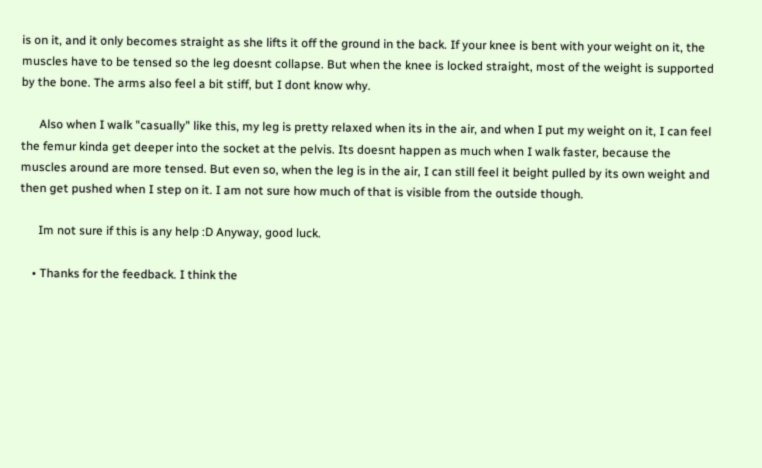is on it, and it only becomes straight as she lifts it off the ground in the back. If your knee is bent with your weight on it, the muscles have to be tensed so the leg doesnt collapse. But when the knee is locked straight, most of the weight is supported by the bone. The arms also feel a bit stiff, but I dont know why.

      Also when I walk "casually" like this, my leg is pretty relaxed when its in the air, and when I put my weight on it, I can feel the femur kinda get deeper into the socket at the pelvis. Its doesnt happen as much when I walk faster, because the muscles around are more tensed. But even so, when the leg is in the air, I can still feel it beight pulled by its own weight and then get pushed when I step on it. I am not sure how much of that is visible from the outside though.

      Im not sure if this is any help :D Anyway, good luck.

    • Thanks for the feedback. I think the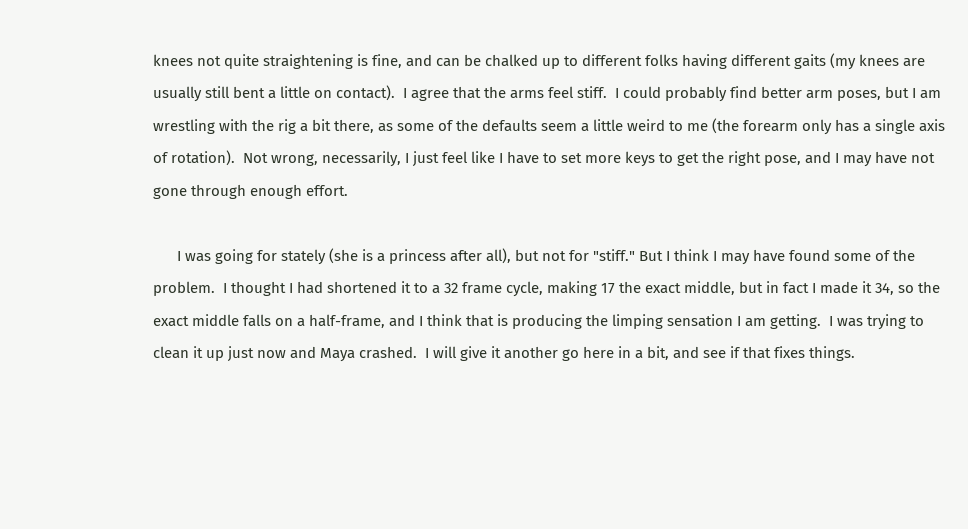knees not quite straightening is fine, and can be chalked up to different folks having different gaits (my knees are usually still bent a little on contact).  I agree that the arms feel stiff.  I could probably find better arm poses, but I am wrestling with the rig a bit there, as some of the defaults seem a little weird to me (the forearm only has a single axis of rotation).  Not wrong, necessarily, I just feel like I have to set more keys to get the right pose, and I may have not gone through enough effort.

      I was going for stately (she is a princess after all), but not for "stiff." But I think I may have found some of the problem.  I thought I had shortened it to a 32 frame cycle, making 17 the exact middle, but in fact I made it 34, so the exact middle falls on a half-frame, and I think that is producing the limping sensation I am getting.  I was trying to clean it up just now and Maya crashed.  I will give it another go here in a bit, and see if that fixes things.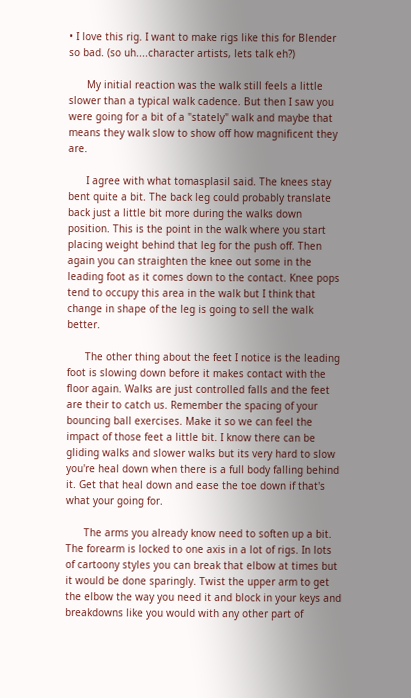• I love this rig. I want to make rigs like this for Blender so bad. (so uh....character artists, lets talk eh?)

      My initial reaction was the walk still feels a little slower than a typical walk cadence. But then I saw you were going for a bit of a "stately" walk and maybe that means they walk slow to show off how magnificent they are.

      I agree with what tomasplasil said. The knees stay bent quite a bit. The back leg could probably translate back just a little bit more during the walks down position. This is the point in the walk where you start placing weight behind that leg for the push off. Then again you can straighten the knee out some in the leading foot as it comes down to the contact. Knee pops tend to occupy this area in the walk but I think that change in shape of the leg is going to sell the walk better.

      The other thing about the feet I notice is the leading foot is slowing down before it makes contact with the floor again. Walks are just controlled falls and the feet are their to catch us. Remember the spacing of your bouncing ball exercises. Make it so we can feel the impact of those feet a little bit. I know there can be gliding walks and slower walks but its very hard to slow you're heal down when there is a full body falling behind it. Get that heal down and ease the toe down if that's what your going for.

      The arms you already know need to soften up a bit. The forearm is locked to one axis in a lot of rigs. In lots of cartoony styles you can break that elbow at times but it would be done sparingly. Twist the upper arm to get the elbow the way you need it and block in your keys and breakdowns like you would with any other part of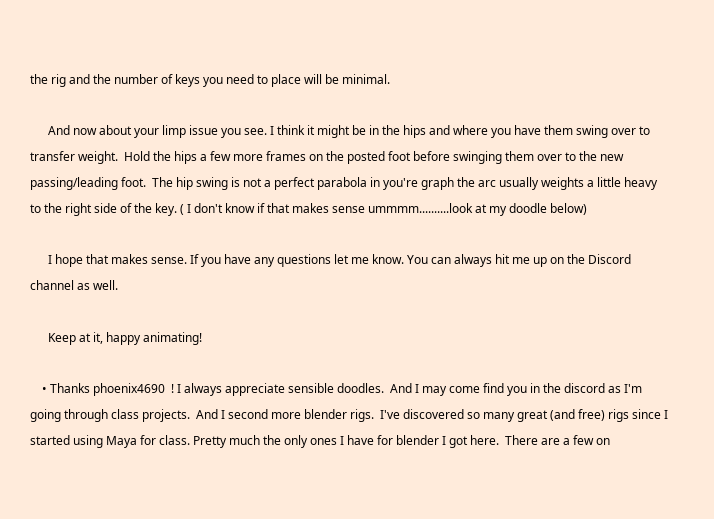the rig and the number of keys you need to place will be minimal.

      And now about your limp issue you see. I think it might be in the hips and where you have them swing over to transfer weight.  Hold the hips a few more frames on the posted foot before swinging them over to the new passing/leading foot.  The hip swing is not a perfect parabola in you're graph the arc usually weights a little heavy to the right side of the key. ( I don't know if that makes sense ummmm..........look at my doodle below)

      I hope that makes sense. If you have any questions let me know. You can always hit me up on the Discord channel as well.

      Keep at it, happy animating!

    • Thanks phoenix4690  ! I always appreciate sensible doodles.  And I may come find you in the discord as I'm going through class projects.  And I second more blender rigs.  I've discovered so many great (and free) rigs since I started using Maya for class. Pretty much the only ones I have for blender I got here.  There are a few on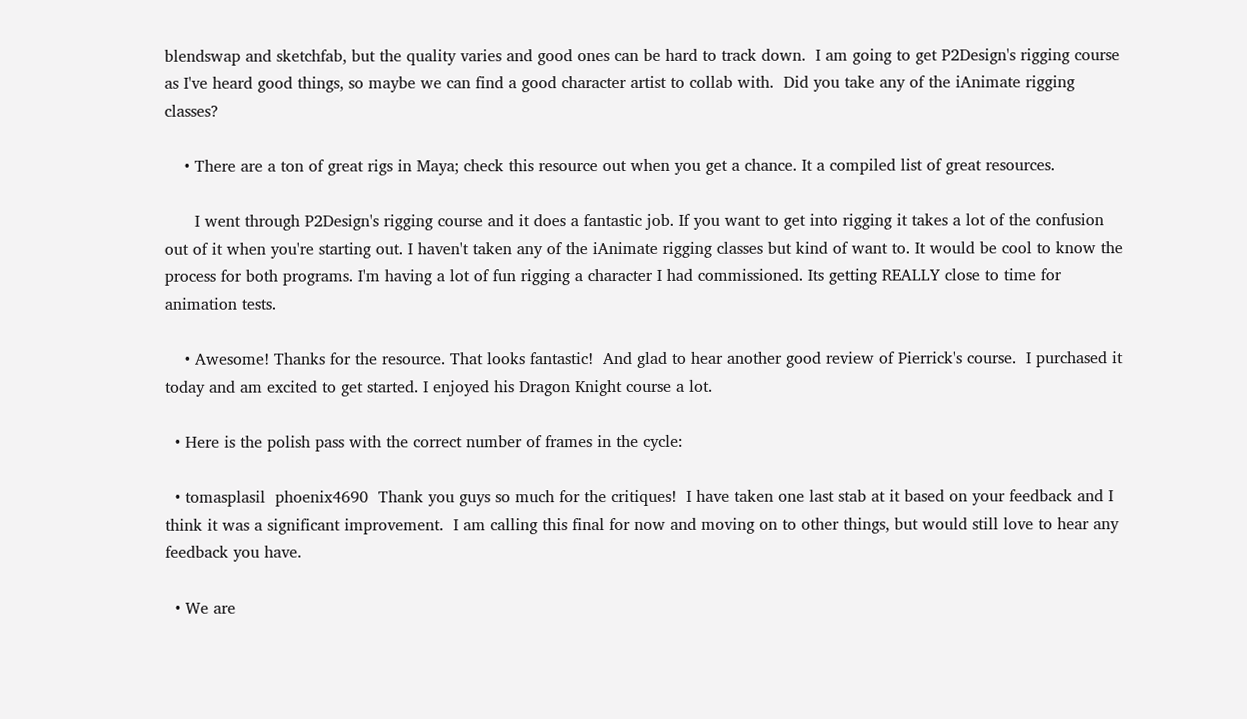blendswap and sketchfab, but the quality varies and good ones can be hard to track down.  I am going to get P2Design's rigging course as I've heard good things, so maybe we can find a good character artist to collab with.  Did you take any of the iAnimate rigging classes?

    • There are a ton of great rigs in Maya; check this resource out when you get a chance. It a compiled list of great resources.

      I went through P2Design's rigging course and it does a fantastic job. If you want to get into rigging it takes a lot of the confusion out of it when you're starting out. I haven't taken any of the iAnimate rigging classes but kind of want to. It would be cool to know the process for both programs. I'm having a lot of fun rigging a character I had commissioned. Its getting REALLY close to time for animation tests.

    • Awesome! Thanks for the resource. That looks fantastic!  And glad to hear another good review of Pierrick's course.  I purchased it today and am excited to get started. I enjoyed his Dragon Knight course a lot.

  • Here is the polish pass with the correct number of frames in the cycle:

  • tomasplasil  phoenix4690  Thank you guys so much for the critiques!  I have taken one last stab at it based on your feedback and I think it was a significant improvement.  I am calling this final for now and moving on to other things, but would still love to hear any feedback you have.

  • We are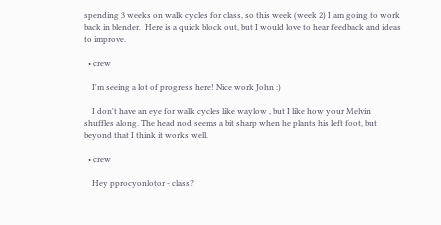spending 3 weeks on walk cycles for class, so this week (week 2) I am going to work back in blender.  Here is a quick block out, but I would love to hear feedback and ideas to improve.

  • crew

    I'm seeing a lot of progress here! Nice work John :)

    I don't have an eye for walk cycles like waylow , but I like how your Melvin shuffles along. The head nod seems a bit sharp when he plants his left foot, but beyond that I think it works well.

  • crew

    Hey pprocyonlotor - class?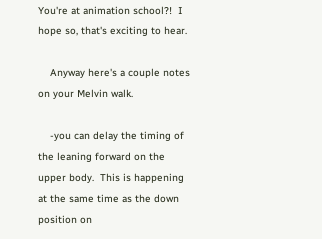You're at animation school?!  I hope so, that's exciting to hear.

    Anyway here's a couple notes on your Melvin walk.

    -you can delay the timing of the leaning forward on the upper body.  This is happening at the same time as the down position on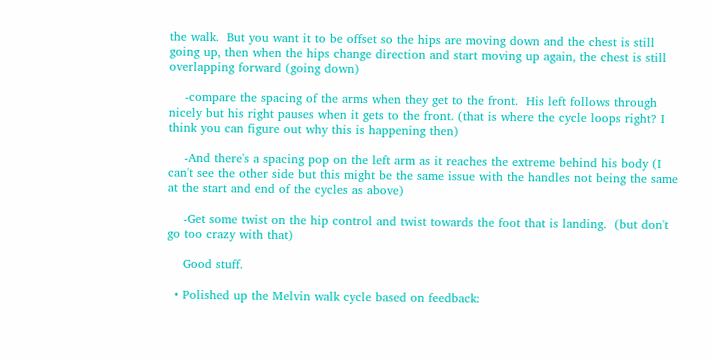the walk.  But you want it to be offset so the hips are moving down and the chest is still going up, then when the hips change direction and start moving up again, the chest is still overlapping forward (going down)

    -compare the spacing of the arms when they get to the front.  His left follows through nicely but his right pauses when it gets to the front. (that is where the cycle loops right? I think you can figure out why this is happening then)

    -And there's a spacing pop on the left arm as it reaches the extreme behind his body (I can't see the other side but this might be the same issue with the handles not being the same at the start and end of the cycles as above)

    -Get some twist on the hip control and twist towards the foot that is landing.  (but don't go too crazy with that)

    Good stuff.

  • Polished up the Melvin walk cycle based on feedback: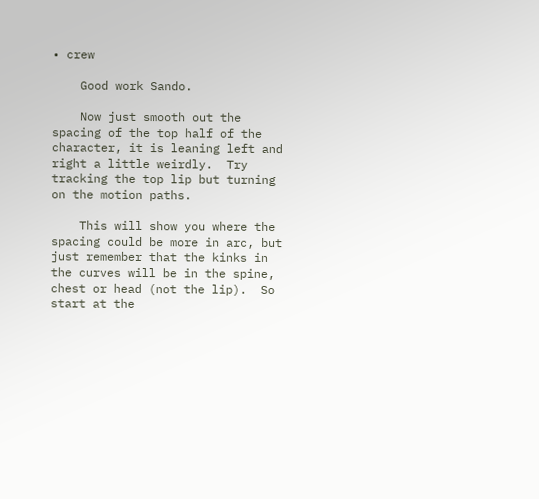• crew

    Good work Sando.

    Now just smooth out the spacing of the top half of the character, it is leaning left and right a little weirdly.  Try tracking the top lip but turning on the motion paths.

    This will show you where the spacing could be more in arc, but just remember that the kinks in the curves will be in the spine, chest or head (not the lip).  So start at the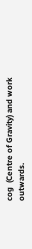cog  (Centre of Gravity) and work outwards.